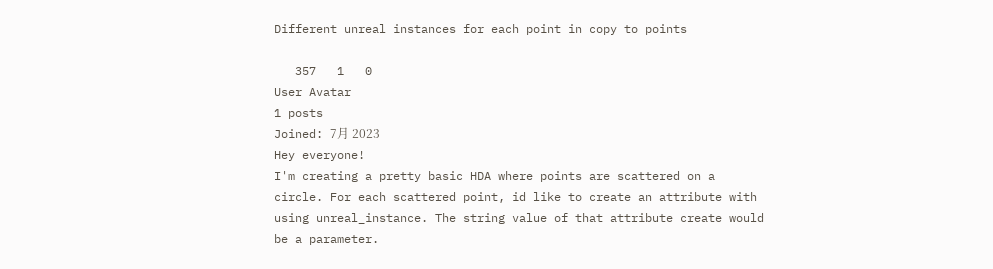Different unreal instances for each point in copy to points

   357   1   0
User Avatar
1 posts
Joined: 7月 2023
Hey everyone!
I'm creating a pretty basic HDA where points are scattered on a circle. For each scattered point, id like to create an attribute with using unreal_instance. The string value of that attribute create would be a parameter.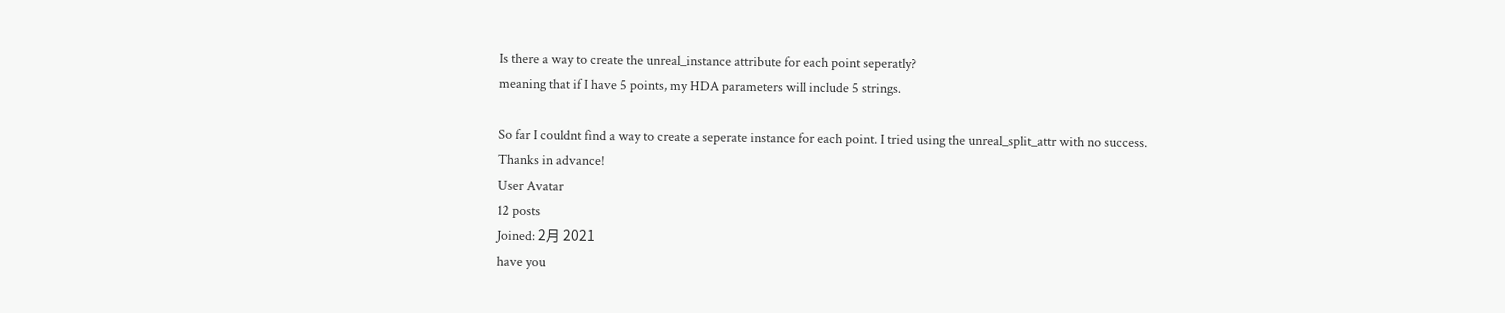Is there a way to create the unreal_instance attribute for each point seperatly?
meaning that if I have 5 points, my HDA parameters will include 5 strings.

So far I couldnt find a way to create a seperate instance for each point. I tried using the unreal_split_attr with no success.
Thanks in advance!
User Avatar
12 posts
Joined: 2月 2021
have you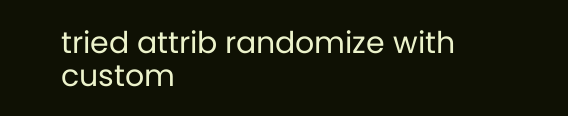tried attrib randomize with custom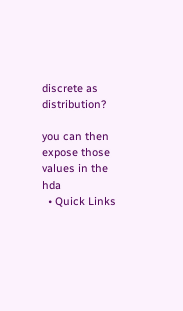discrete as distribution?

you can then expose those values in the hda
  • Quick Links